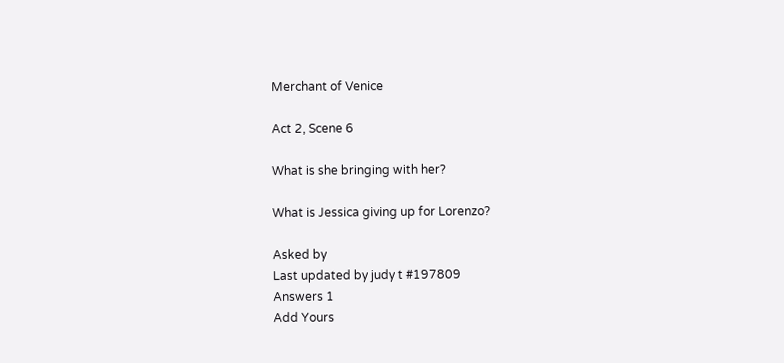Merchant of Venice

Act 2, Scene 6

What is she bringing with her?

What is Jessica giving up for Lorenzo?

Asked by
Last updated by judy t #197809
Answers 1
Add Yours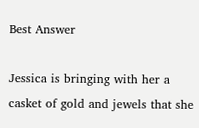Best Answer

Jessica is bringing with her a casket of gold and jewels that she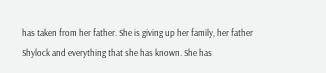has taken from her father. She is giving up her family, her father Shylock and everything that she has known. She has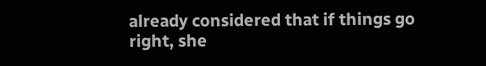already considered that if things go right, she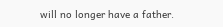will no longer have a father.